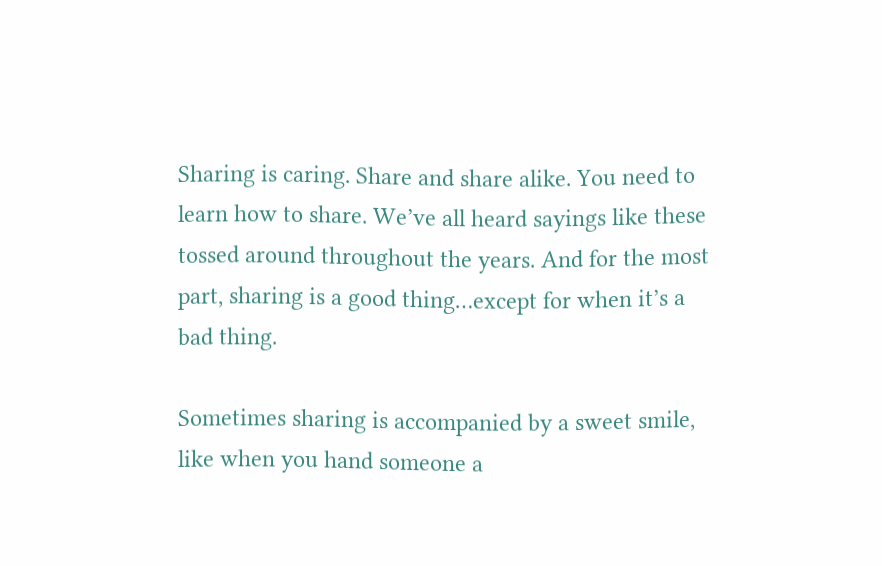Sharing is caring. Share and share alike. You need to learn how to share. We’ve all heard sayings like these tossed around throughout the years. And for the most part, sharing is a good thing…except for when it’s a bad thing.

Sometimes sharing is accompanied by a sweet smile, like when you hand someone a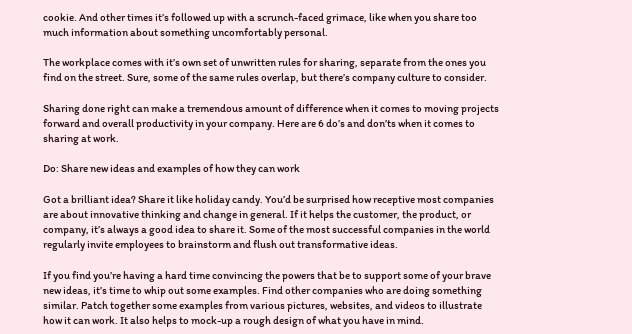cookie. And other times it’s followed up with a scrunch-faced grimace, like when you share too much information about something uncomfortably personal.

The workplace comes with it’s own set of unwritten rules for sharing, separate from the ones you find on the street. Sure, some of the same rules overlap, but there’s company culture to consider.

Sharing done right can make a tremendous amount of difference when it comes to moving projects forward and overall productivity in your company. Here are 6 do’s and don’ts when it comes to sharing at work.

Do: Share new ideas and examples of how they can work

Got a brilliant idea? Share it like holiday candy. You’d be surprised how receptive most companies are about innovative thinking and change in general. If it helps the customer, the product, or company, it’s always a good idea to share it. Some of the most successful companies in the world regularly invite employees to brainstorm and flush out transformative ideas.

If you find you’re having a hard time convincing the powers that be to support some of your brave new ideas, it’s time to whip out some examples. Find other companies who are doing something similar. Patch together some examples from various pictures, websites, and videos to illustrate how it can work. It also helps to mock-up a rough design of what you have in mind.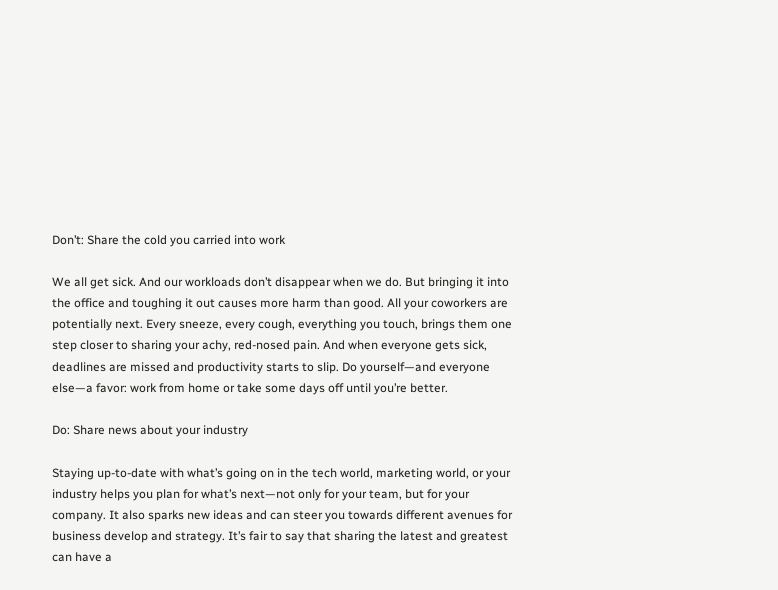Don’t: Share the cold you carried into work

We all get sick. And our workloads don’t disappear when we do. But bringing it into the office and toughing it out causes more harm than good. All your coworkers are potentially next. Every sneeze, every cough, everything you touch, brings them one step closer to sharing your achy, red-nosed pain. And when everyone gets sick, deadlines are missed and productivity starts to slip. Do yourself—and everyone else—a favor: work from home or take some days off until you’re better.

Do: Share news about your industry

Staying up-to-date with what’s going on in the tech world, marketing world, or your industry helps you plan for what’s next—not only for your team, but for your company. It also sparks new ideas and can steer you towards different avenues for business develop and strategy. It’s fair to say that sharing the latest and greatest can have a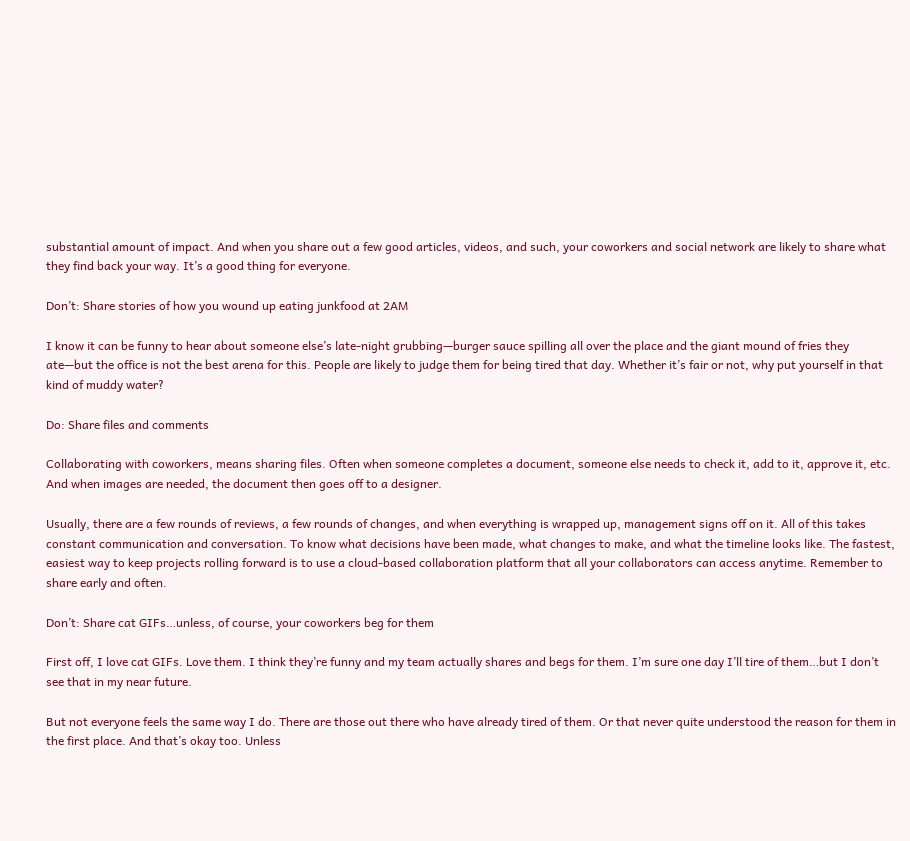substantial amount of impact. And when you share out a few good articles, videos, and such, your coworkers and social network are likely to share what they find back your way. It’s a good thing for everyone.

Don’t: Share stories of how you wound up eating junkfood at 2AM

I know it can be funny to hear about someone else’s late-night grubbing—burger sauce spilling all over the place and the giant mound of fries they ate—but the office is not the best arena for this. People are likely to judge them for being tired that day. Whether it’s fair or not, why put yourself in that kind of muddy water?

Do: Share files and comments

Collaborating with coworkers, means sharing files. Often when someone completes a document, someone else needs to check it, add to it, approve it, etc. And when images are needed, the document then goes off to a designer.

Usually, there are a few rounds of reviews, a few rounds of changes, and when everything is wrapped up, management signs off on it. All of this takes constant communication and conversation. To know what decisions have been made, what changes to make, and what the timeline looks like. The fastest, easiest way to keep projects rolling forward is to use a cloud-based collaboration platform that all your collaborators can access anytime. Remember to share early and often.

Don’t: Share cat GIFs…unless, of course, your coworkers beg for them

First off, I love cat GIFs. Love them. I think they’re funny and my team actually shares and begs for them. I’m sure one day I’ll tire of them…but I don’t see that in my near future.

But not everyone feels the same way I do. There are those out there who have already tired of them. Or that never quite understood the reason for them in the first place. And that’s okay too. Unless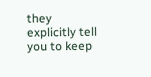they explicitly tell you to keep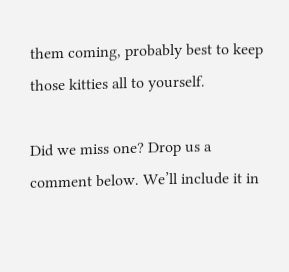them coming, probably best to keep those kitties all to yourself.

Did we miss one? Drop us a comment below. We’ll include it in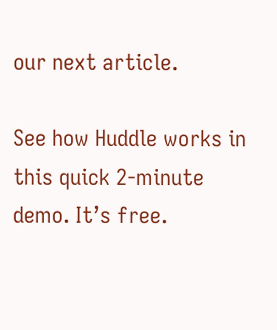our next article.

See how Huddle works in this quick 2-minute demo. It’s free.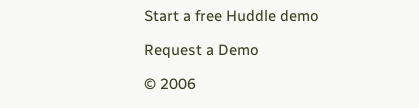Start a free Huddle demo

Request a Demo

© 2006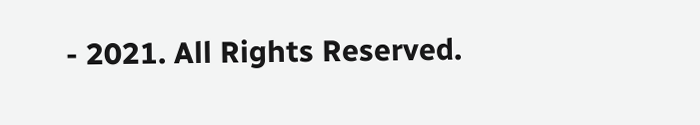- 2021. All Rights Reserved.